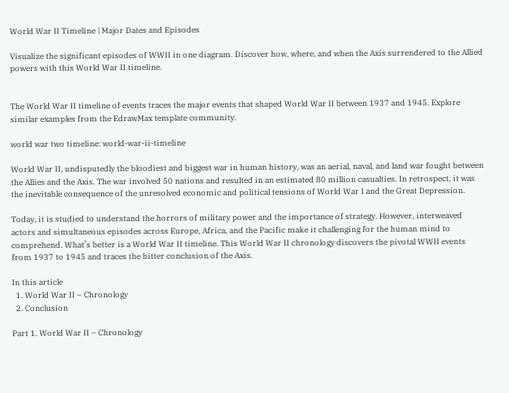World War II Timeline | Major Dates and Episodes

Visualize the significant episodes of WWII in one diagram. Discover how, where, and when the Axis surrendered to the Allied powers with this World War II timeline.


The World War II timeline of events traces the major events that shaped World War II between 1937 and 1945. Explore similar examples from the EdrawMax template community.

world war two timeline: world-war-ii-timeline

World War II, undisputedly the bloodiest and biggest war in human history, was an aerial, naval, and land war fought between the Allies and the Axis. The war involved 50 nations and resulted in an estimated 80 million casualties. In retrospect, it was the inevitable consequence of the unresolved economic and political tensions of World War I and the Great Depression.

Today, it is studied to understand the horrors of military power and the importance of strategy. However, interweaved actors and simultaneous episodes across Europe, Africa, and the Pacific make it challenging for the human mind to comprehend. What’s better is a World War II timeline. This World War II chronology discovers the pivotal WWII events from 1937 to 1945 and traces the bitter conclusion of the Axis.

In this article
  1. World War II – Chronology
  2. Conclusion

Part 1. World War II – Chronology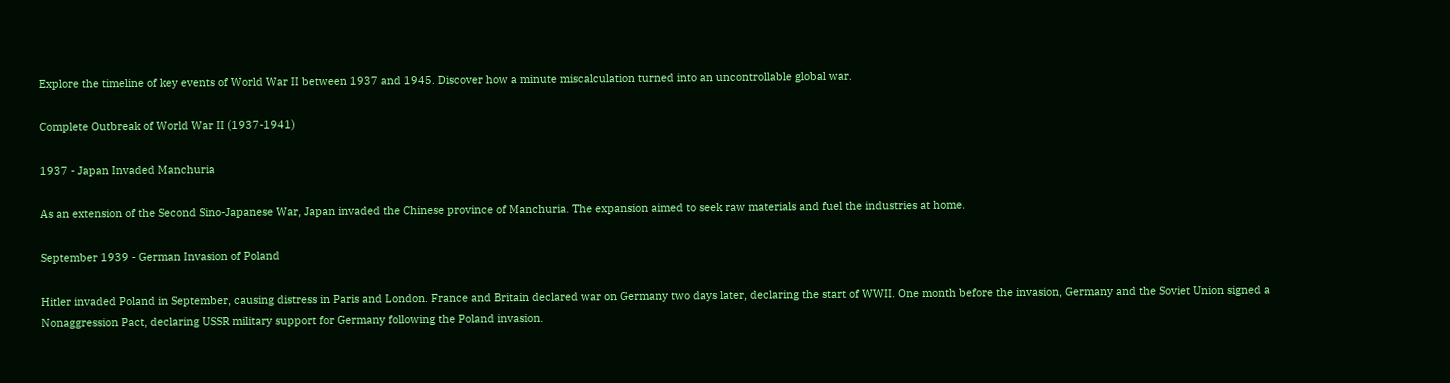Explore the timeline of key events of World War II between 1937 and 1945. Discover how a minute miscalculation turned into an uncontrollable global war.

Complete Outbreak of World War II (1937-1941)

1937 - Japan Invaded Manchuria

As an extension of the Second Sino-Japanese War, Japan invaded the Chinese province of Manchuria. The expansion aimed to seek raw materials and fuel the industries at home.

September 1939 - German Invasion of Poland

Hitler invaded Poland in September, causing distress in Paris and London. France and Britain declared war on Germany two days later, declaring the start of WWII. One month before the invasion, Germany and the Soviet Union signed a Nonaggression Pact, declaring USSR military support for Germany following the Poland invasion.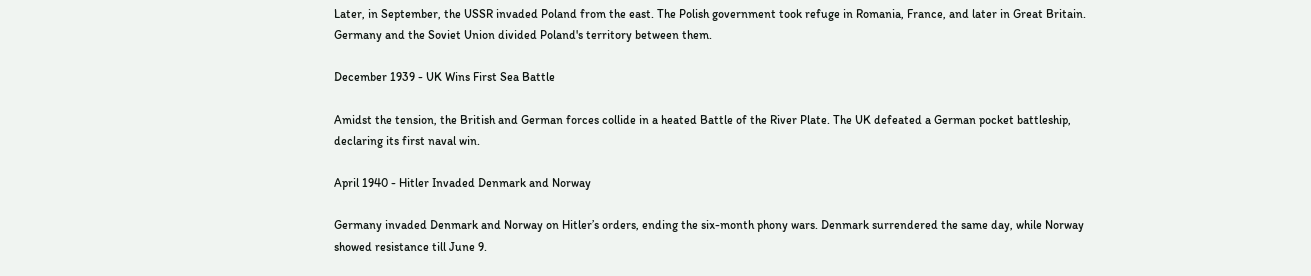Later, in September, the USSR invaded Poland from the east. The Polish government took refuge in Romania, France, and later in Great Britain. Germany and the Soviet Union divided Poland's territory between them.

December 1939 - UK Wins First Sea Battle

Amidst the tension, the British and German forces collide in a heated Battle of the River Plate. The UK defeated a German pocket battleship, declaring its first naval win.

April 1940 - Hitler Invaded Denmark and Norway

Germany invaded Denmark and Norway on Hitler’s orders, ending the six-month phony wars. Denmark surrendered the same day, while Norway showed resistance till June 9.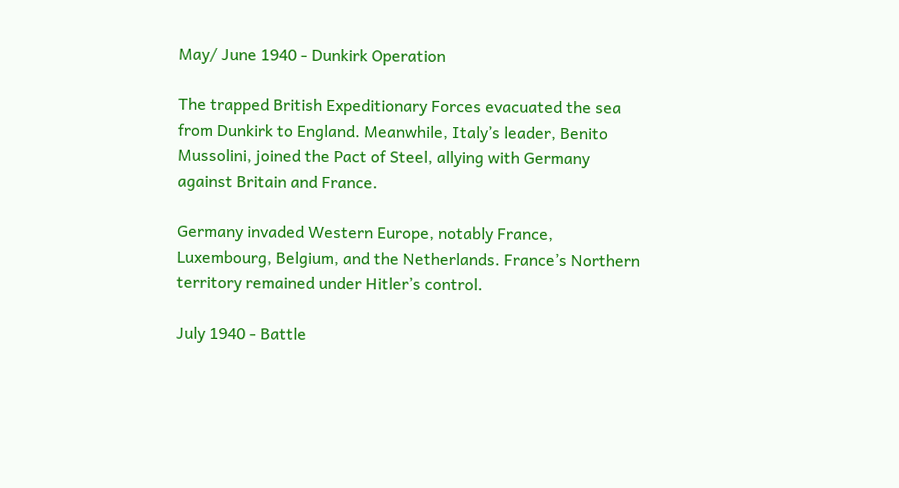May/ June 1940 - Dunkirk Operation

The trapped British Expeditionary Forces evacuated the sea from Dunkirk to England. Meanwhile, Italy’s leader, Benito Mussolini, joined the Pact of Steel, allying with Germany against Britain and France.

Germany invaded Western Europe, notably France, Luxembourg, Belgium, and the Netherlands. France’s Northern territory remained under Hitler’s control.

July 1940 - Battle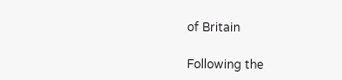of Britain

Following the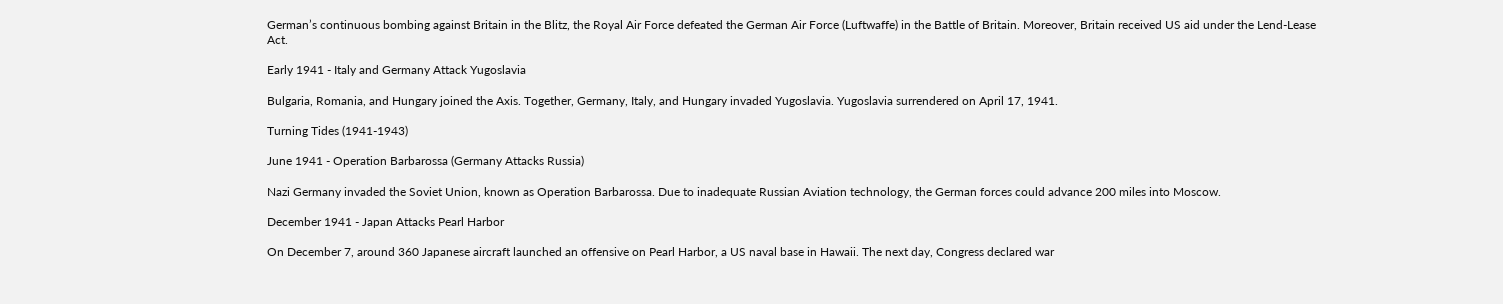German’s continuous bombing against Britain in the Blitz, the Royal Air Force defeated the German Air Force (Luftwaffe) in the Battle of Britain. Moreover, Britain received US aid under the Lend-Lease Act.

Early 1941 - Italy and Germany Attack Yugoslavia

Bulgaria, Romania, and Hungary joined the Axis. Together, Germany, Italy, and Hungary invaded Yugoslavia. Yugoslavia surrendered on April 17, 1941.

Turning Tides (1941-1943)

June 1941 - Operation Barbarossa (Germany Attacks Russia)

Nazi Germany invaded the Soviet Union, known as Operation Barbarossa. Due to inadequate Russian Aviation technology, the German forces could advance 200 miles into Moscow.

December 1941 - Japan Attacks Pearl Harbor

On December 7, around 360 Japanese aircraft launched an offensive on Pearl Harbor, a US naval base in Hawaii. The next day, Congress declared war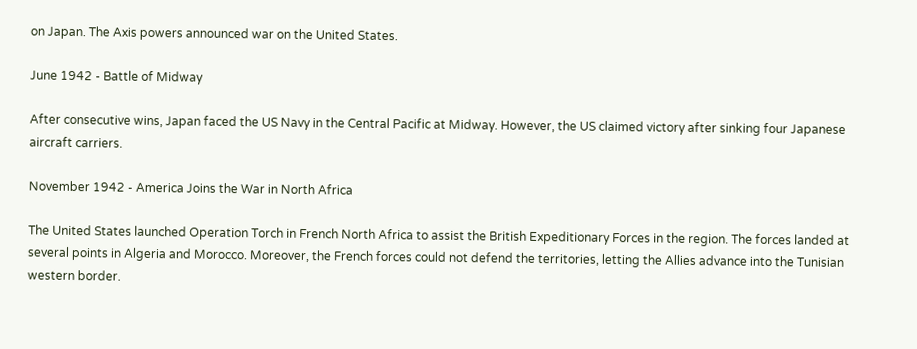on Japan. The Axis powers announced war on the United States.

June 1942 - Battle of Midway

After consecutive wins, Japan faced the US Navy in the Central Pacific at Midway. However, the US claimed victory after sinking four Japanese aircraft carriers.

November 1942 - America Joins the War in North Africa

The United States launched Operation Torch in French North Africa to assist the British Expeditionary Forces in the region. The forces landed at several points in Algeria and Morocco. Moreover, the French forces could not defend the territories, letting the Allies advance into the Tunisian western border.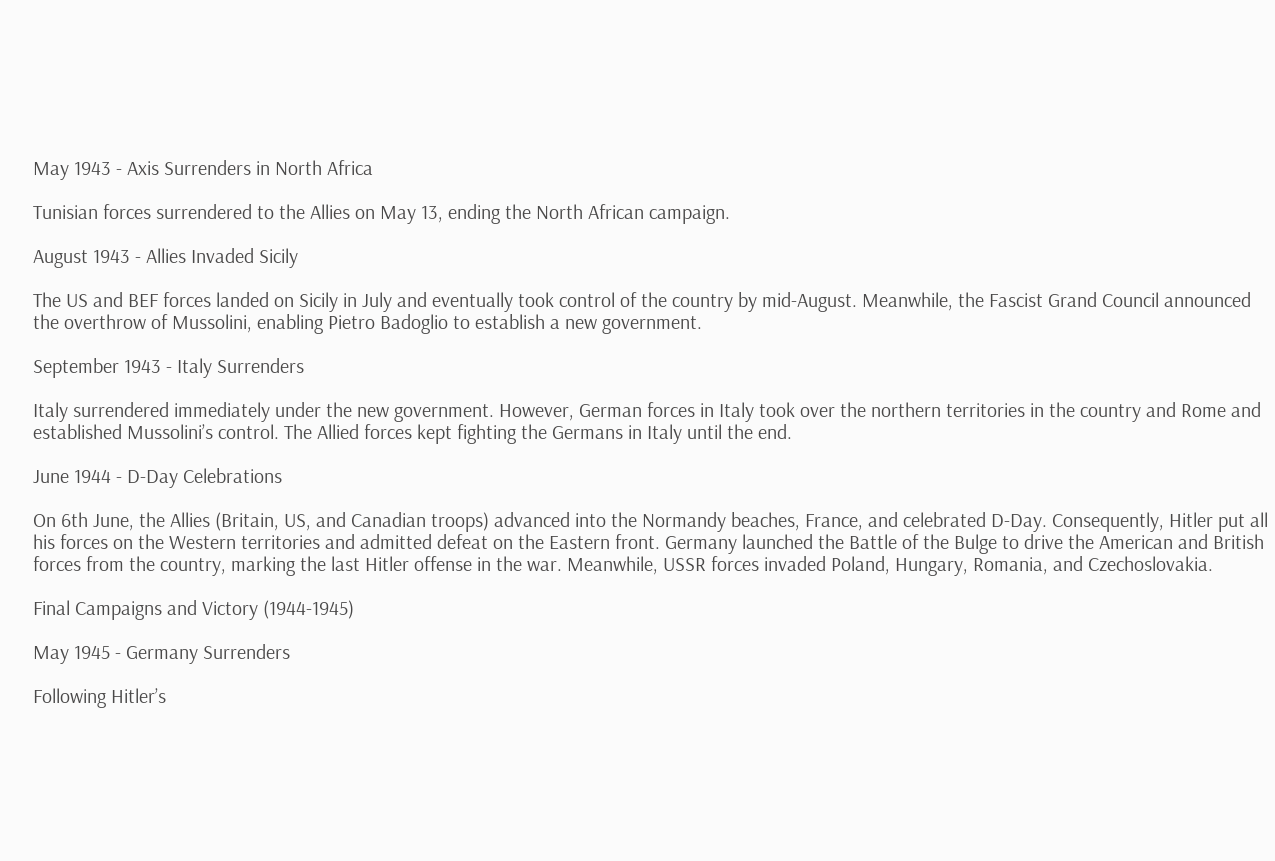May 1943 - Axis Surrenders in North Africa

Tunisian forces surrendered to the Allies on May 13, ending the North African campaign.

August 1943 - Allies Invaded Sicily

The US and BEF forces landed on Sicily in July and eventually took control of the country by mid-August. Meanwhile, the Fascist Grand Council announced the overthrow of Mussolini, enabling Pietro Badoglio to establish a new government.

September 1943 - Italy Surrenders

Italy surrendered immediately under the new government. However, German forces in Italy took over the northern territories in the country and Rome and established Mussolini’s control. The Allied forces kept fighting the Germans in Italy until the end.

June 1944 - D-Day Celebrations

On 6th June, the Allies (Britain, US, and Canadian troops) advanced into the Normandy beaches, France, and celebrated D-Day. Consequently, Hitler put all his forces on the Western territories and admitted defeat on the Eastern front. Germany launched the Battle of the Bulge to drive the American and British forces from the country, marking the last Hitler offense in the war. Meanwhile, USSR forces invaded Poland, Hungary, Romania, and Czechoslovakia.

Final Campaigns and Victory (1944-1945)

May 1945 - Germany Surrenders

Following Hitler’s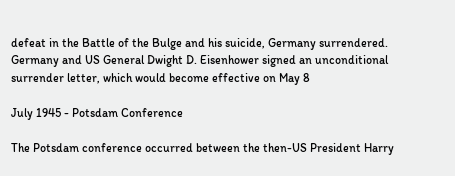defeat in the Battle of the Bulge and his suicide, Germany surrendered. Germany and US General Dwight D. Eisenhower signed an unconditional surrender letter, which would become effective on May 8

July 1945 - Potsdam Conference

The Potsdam conference occurred between the then-US President Harry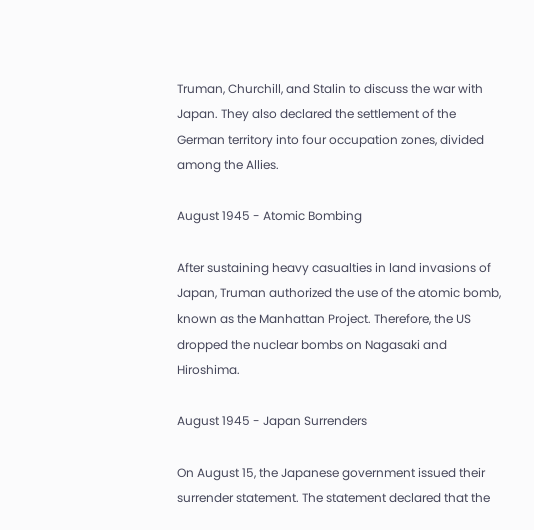Truman, Churchill, and Stalin to discuss the war with Japan. They also declared the settlement of the German territory into four occupation zones, divided among the Allies.

August 1945 - Atomic Bombing

After sustaining heavy casualties in land invasions of Japan, Truman authorized the use of the atomic bomb, known as the Manhattan Project. Therefore, the US dropped the nuclear bombs on Nagasaki and Hiroshima.

August 1945 - Japan Surrenders

On August 15, the Japanese government issued their surrender statement. The statement declared that the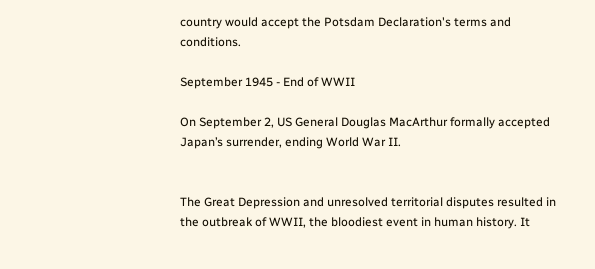country would accept the Potsdam Declaration's terms and conditions.

September 1945 - End of WWII

On September 2, US General Douglas MacArthur formally accepted Japan’s surrender, ending World War II.


The Great Depression and unresolved territorial disputes resulted in the outbreak of WWII, the bloodiest event in human history. It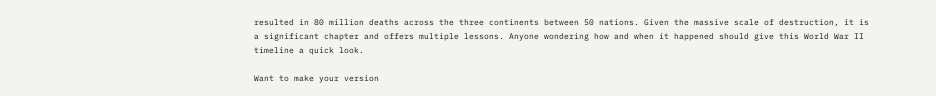resulted in 80 million deaths across the three continents between 50 nations. Given the massive scale of destruction, it is a significant chapter and offers multiple lessons. Anyone wondering how and when it happened should give this World War II timeline a quick look.

Want to make your version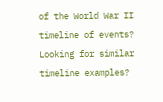of the World War II timeline of events? Looking for similar timeline examples?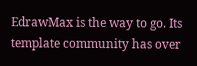EdrawMax is the way to go. Its template community has over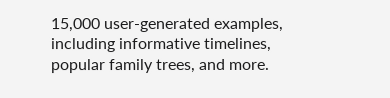15,000 user-generated examples, including informative timelines, popular family trees, and more.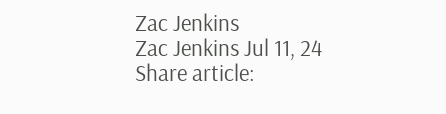Zac Jenkins
Zac Jenkins Jul 11, 24
Share article: